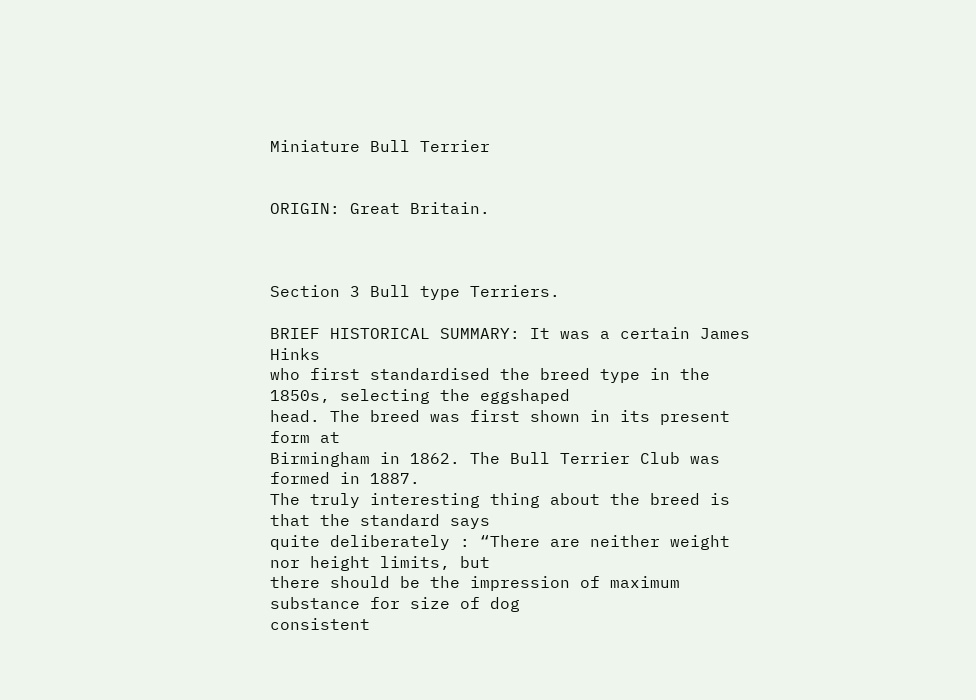Miniature Bull Terrier


ORIGIN: Great Britain.



Section 3 Bull type Terriers.

BRIEF HISTORICAL SUMMARY: It was a certain James Hinks
who first standardised the breed type in the 1850s, selecting the eggshaped
head. The breed was first shown in its present form at
Birmingham in 1862. The Bull Terrier Club was formed in 1887.
The truly interesting thing about the breed is that the standard says
quite deliberately : “There are neither weight nor height limits, but
there should be the impression of maximum substance for size of dog
consistent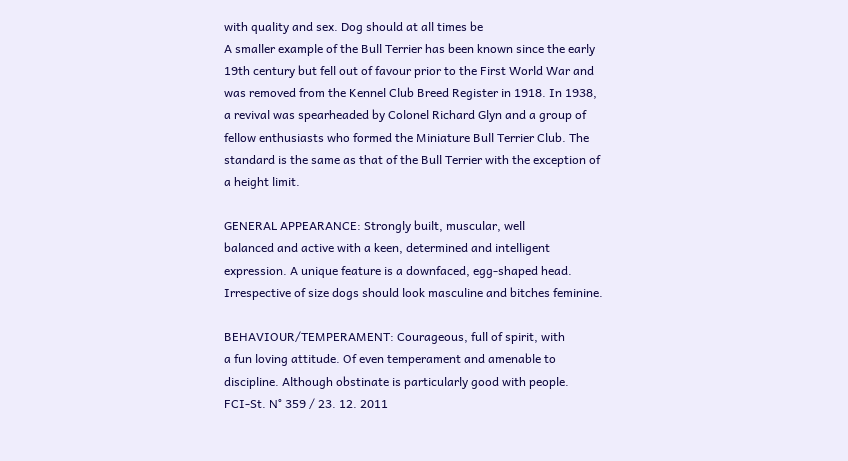with quality and sex. Dog should at all times be
A smaller example of the Bull Terrier has been known since the early
19th century but fell out of favour prior to the First World War and
was removed from the Kennel Club Breed Register in 1918. In 1938,
a revival was spearheaded by Colonel Richard Glyn and a group of
fellow enthusiasts who formed the Miniature Bull Terrier Club. The
standard is the same as that of the Bull Terrier with the exception of
a height limit.

GENERAL APPEARANCE: Strongly built, muscular, well
balanced and active with a keen, determined and intelligent
expression. A unique feature is a downfaced, egg-shaped head.
Irrespective of size dogs should look masculine and bitches feminine.

BEHAVIOUR/TEMPERAMENT: Courageous, full of spirit, with
a fun loving attitude. Of even temperament and amenable to
discipline. Although obstinate is particularly good with people.
FCI-St. N° 359 / 23. 12. 2011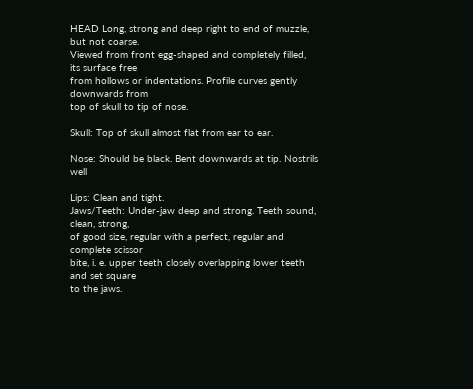HEAD Long, strong and deep right to end of muzzle, but not coarse.
Viewed from front egg-shaped and completely filled, its surface free
from hollows or indentations. Profile curves gently downwards from
top of skull to tip of nose.

Skull: Top of skull almost flat from ear to ear.

Nose: Should be black. Bent downwards at tip. Nostrils well

Lips: Clean and tight.
Jaws/Teeth: Under-jaw deep and strong. Teeth sound, clean, strong,
of good size, regular with a perfect, regular and complete scissor
bite, i. e. upper teeth closely overlapping lower teeth and set square
to the jaws.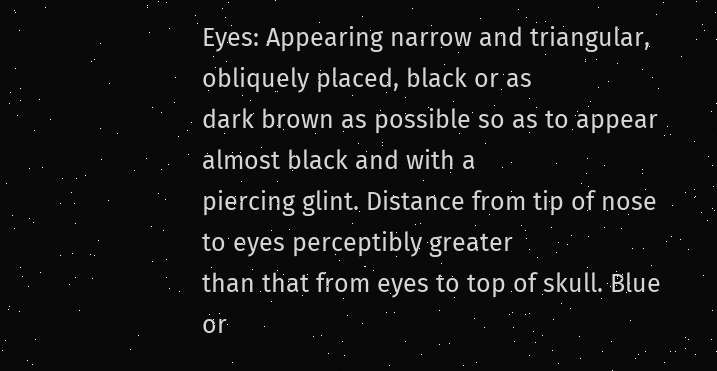Eyes: Appearing narrow and triangular, obliquely placed, black or as
dark brown as possible so as to appear almost black and with a
piercing glint. Distance from tip of nose to eyes perceptibly greater
than that from eyes to top of skull. Blue or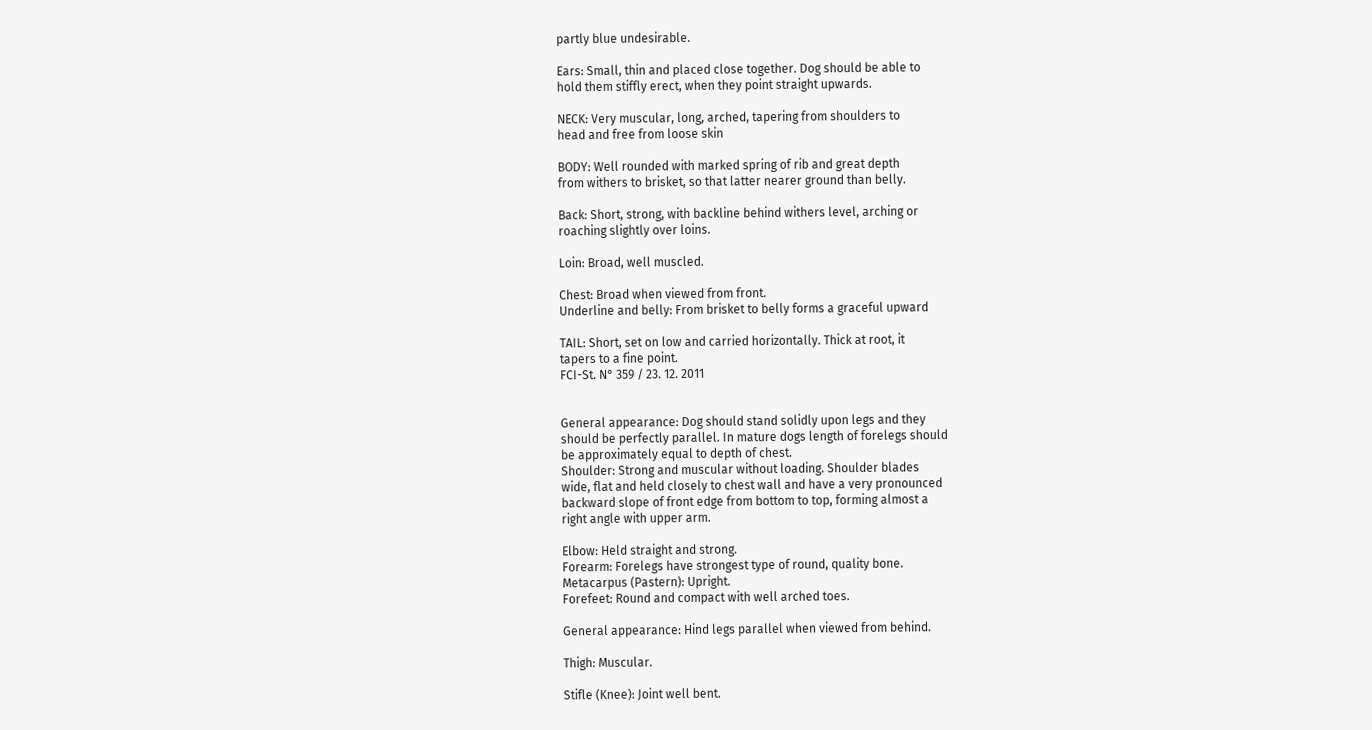partly blue undesirable.

Ears: Small, thin and placed close together. Dog should be able to
hold them stiffly erect, when they point straight upwards.

NECK: Very muscular, long, arched, tapering from shoulders to
head and free from loose skin

BODY: Well rounded with marked spring of rib and great depth
from withers to brisket, so that latter nearer ground than belly.

Back: Short, strong, with backline behind withers level, arching or
roaching slightly over loins.

Loin: Broad, well muscled.

Chest: Broad when viewed from front.
Underline and belly: From brisket to belly forms a graceful upward

TAIL: Short, set on low and carried horizontally. Thick at root, it
tapers to a fine point.
FCI-St. N° 359 / 23. 12. 2011


General appearance: Dog should stand solidly upon legs and they
should be perfectly parallel. In mature dogs length of forelegs should
be approximately equal to depth of chest.
Shoulder: Strong and muscular without loading. Shoulder blades
wide, flat and held closely to chest wall and have a very pronounced
backward slope of front edge from bottom to top, forming almost a
right angle with upper arm.

Elbow: Held straight and strong.
Forearm: Forelegs have strongest type of round, quality bone.
Metacarpus (Pastern): Upright.
Forefeet: Round and compact with well arched toes.

General appearance: Hind legs parallel when viewed from behind.

Thigh: Muscular.

Stifle (Knee): Joint well bent.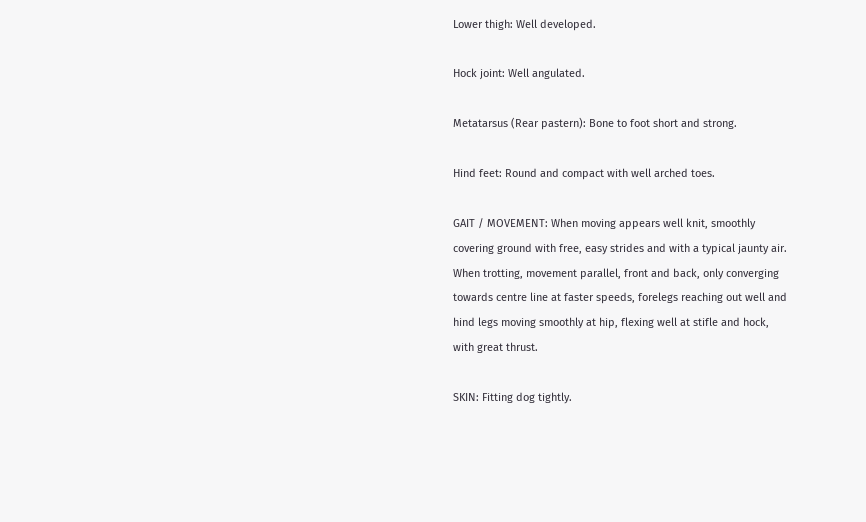Lower thigh: Well developed.

Hock joint: Well angulated.

Metatarsus (Rear pastern): Bone to foot short and strong.

Hind feet: Round and compact with well arched toes.

GAIT / MOVEMENT: When moving appears well knit, smoothly
covering ground with free, easy strides and with a typical jaunty air.
When trotting, movement parallel, front and back, only converging
towards centre line at faster speeds, forelegs reaching out well and
hind legs moving smoothly at hip, flexing well at stifle and hock,
with great thrust.

SKIN: Fitting dog tightly.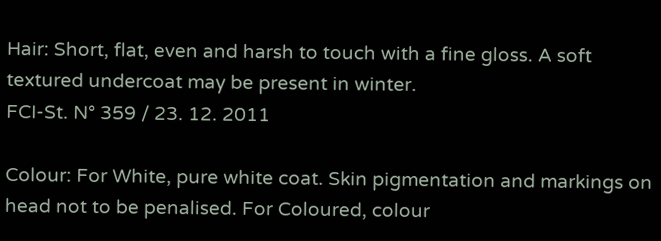Hair: Short, flat, even and harsh to touch with a fine gloss. A soft
textured undercoat may be present in winter.
FCI-St. N° 359 / 23. 12. 2011

Colour: For White, pure white coat. Skin pigmentation and markings on
head not to be penalised. For Coloured, colour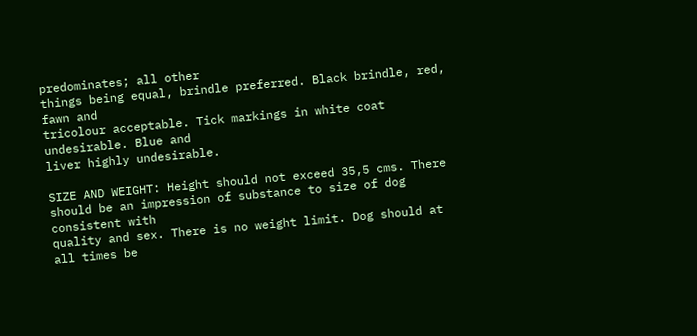predominates; all other
things being equal, brindle preferred. Black brindle, red, fawn and
tricolour acceptable. Tick markings in white coat undesirable. Blue and
liver highly undesirable.

SIZE AND WEIGHT: Height should not exceed 35,5 cms. There
should be an impression of substance to size of dog consistent with
quality and sex. There is no weight limit. Dog should at all times be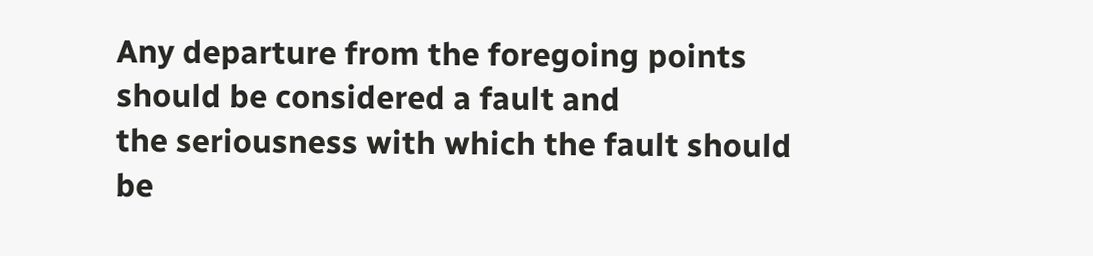Any departure from the foregoing points should be considered a fault and
the seriousness with which the fault should be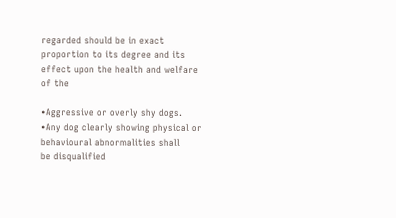regarded should be in exact
proportion to its degree and its effect upon the health and welfare of the

•Aggressive or overly shy dogs.
•Any dog clearly showing physical or behavioural abnormalities shall
be disqualified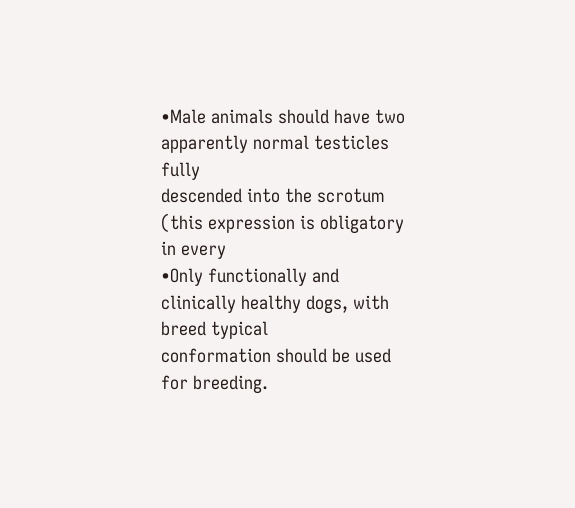•Male animals should have two apparently normal testicles fully
descended into the scrotum (this expression is obligatory in every
•Only functionally and clinically healthy dogs, with breed typical
conformation should be used for breeding.